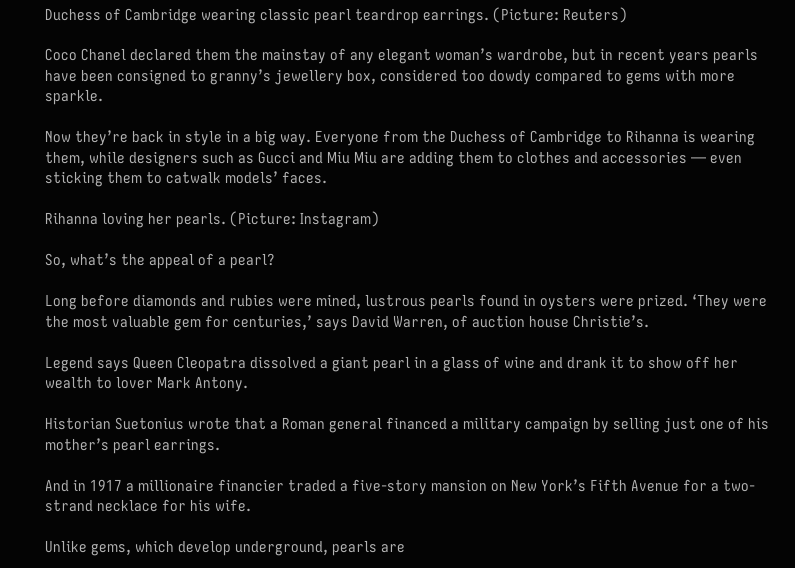Duchess of Cambridge wearing classic pearl teardrop earrings. (Picture: Reuters)

Coco Chanel declared them the mainstay of any elegant woman’s wardrobe, but in recent years pearls have been consigned to granny’s jewellery box, considered too dowdy compared to gems with more sparkle.

Now they’re back in style in a big way. Everyone from the Duchess of Cambridge to Rihanna is wearing them, while designers such as Gucci and Miu Miu are adding them to clothes and accessories — even sticking them to catwalk models’ faces.

Rihanna loving her pearls. (Picture: Instagram)

So, what’s the appeal of a pearl?

Long before diamonds and rubies were mined, lustrous pearls found in oysters were prized. ‘They were the most valuable gem for centuries,’ says David Warren, of auction house Christie’s.

Legend says Queen Cleopatra dissolved a giant pearl in a glass of wine and drank it to show off her wealth to lover Mark Antony.

Historian Suetonius wrote that a Roman general financed a military campaign by selling just one of his mother’s pearl earrings.

And in 1917 a millionaire financier traded a five-story mansion on New York’s Fifth Avenue for a two-strand necklace for his wife.

Unlike gems, which develop underground, pearls are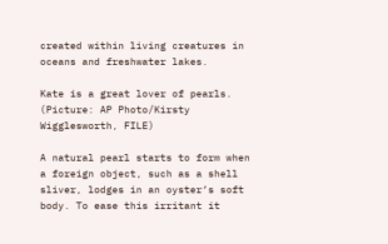created within living creatures in oceans and freshwater lakes.

Kate is a great lover of pearls. (Picture: AP Photo/Kirsty Wigglesworth, FILE)

A natural pearl starts to form when a foreign object, such as a shell sliver, lodges in an oyster’s soft body. To ease this irritant it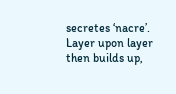secretes ‘nacre’. Layer upon layer then builds up,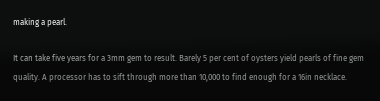making a pearl.

It can take five years for a 3mm gem to result. Barely 5 per cent of oysters yield pearls of fine gem quality. A processor has to sift through more than 10,000 to find enough for a 16in necklace.